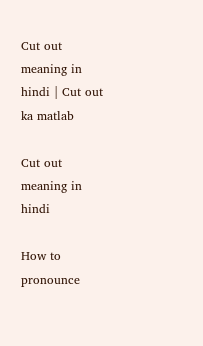Cut out meaning in hindi | Cut out ka matlab

Cut out meaning in hindi

How to pronounce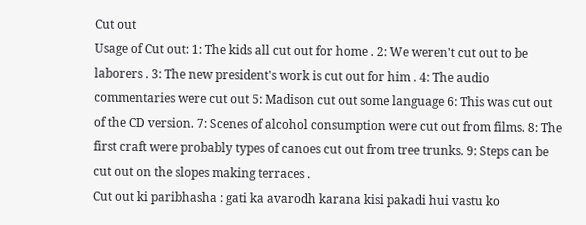Cut out
Usage of Cut out: 1: The kids all cut out for home . 2: We weren't cut out to be laborers . 3: The new president's work is cut out for him . 4: The audio commentaries were cut out 5: Madison cut out some language 6: This was cut out of the CD version. 7: Scenes of alcohol consumption were cut out from films. 8: The first craft were probably types of canoes cut out from tree trunks. 9: Steps can be cut out on the slopes making terraces .
Cut out ki paribhasha : gati ka avarodh karana kisi pakadi hui vastu ko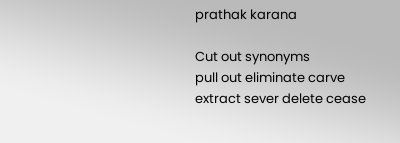prathak karana

Cut out synonyms
pull out eliminate carve extract sever delete cease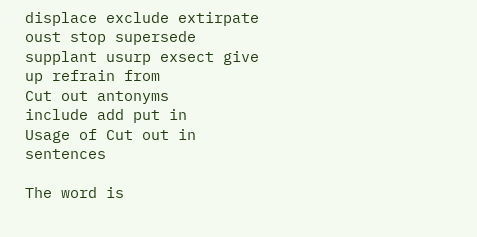displace exclude extirpate oust stop supersede supplant usurp exsect give up refrain from
Cut out antonyms
include add put in
Usage of Cut out in sentences

The word is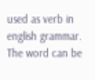used as verb in english grammar. The word can be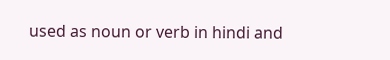used as noun or verb in hindi and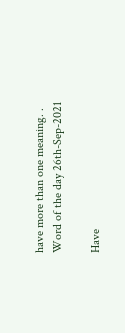have more than one meaning. .
Word of the day 26th-Sep-2021

Have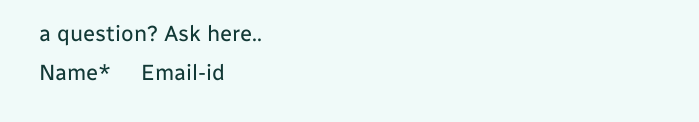a question? Ask here..
Name*     Email-id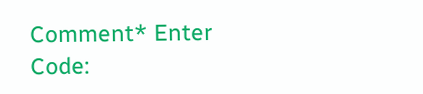Comment* Enter Code: